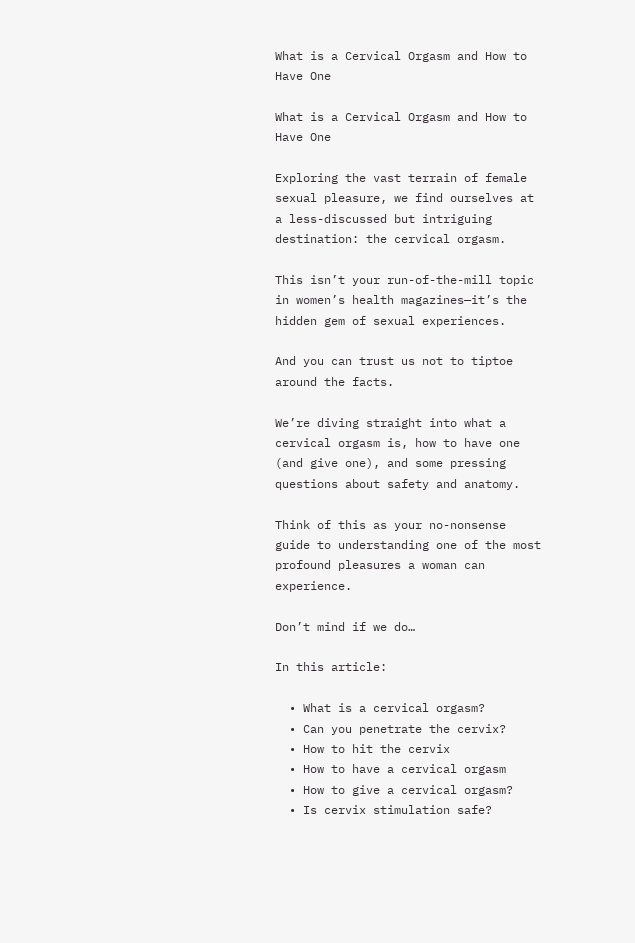What is a Cervical Orgasm and How to Have One

What is a Cervical Orgasm and How to Have One

Exploring the vast terrain of female sexual pleasure, we find ourselves at a less-discussed but intriguing destination: the cervical orgasm.

This isn’t your run-of-the-mill topic in women’s health magazines—it’s the hidden gem of sexual experiences.

And you can trust us not to tiptoe around the facts.

We’re diving straight into what a cervical orgasm is, how to have one (and give one), and some pressing questions about safety and anatomy.

Think of this as your no-nonsense guide to understanding one of the most profound pleasures a woman can experience.

Don’t mind if we do…

In this article:

  • What is a cervical orgasm?
  • Can you penetrate the cervix?
  • How to hit the cervix
  • How to have a cervical orgasm
  • How to give a cervical orgasm?
  • Is cervix stimulation safe?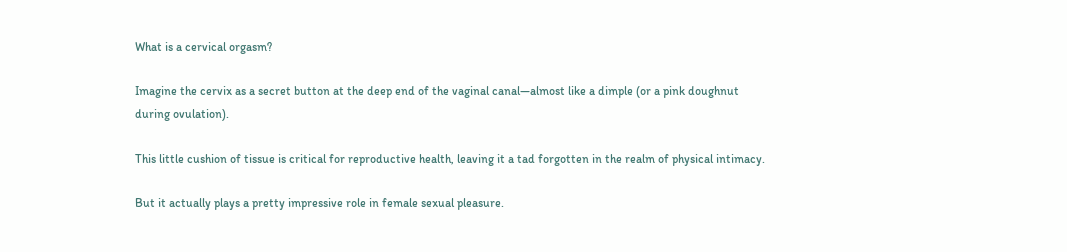What is a cervical orgasm?

Imagine the cervix as a secret button at the deep end of the vaginal canal—almost like a dimple (or a pink doughnut during ovulation).

This little cushion of tissue is critical for reproductive health, leaving it a tad forgotten in the realm of physical intimacy.

But it actually plays a pretty impressive role in female sexual pleasure.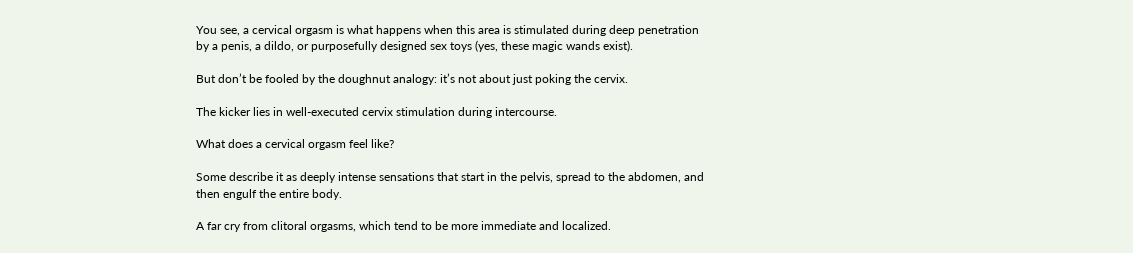You see, a cervical orgasm is what happens when this area is stimulated during deep penetration by a penis, a dildo, or purposefully designed sex toys (yes, these magic wands exist).

But don’t be fooled by the doughnut analogy: it’s not about just poking the cervix.

The kicker lies in well-executed cervix stimulation during intercourse.

What does a cervical orgasm feel like?

Some describe it as deeply intense sensations that start in the pelvis, spread to the abdomen, and then engulf the entire body.

A far cry from clitoral orgasms, which tend to be more immediate and localized.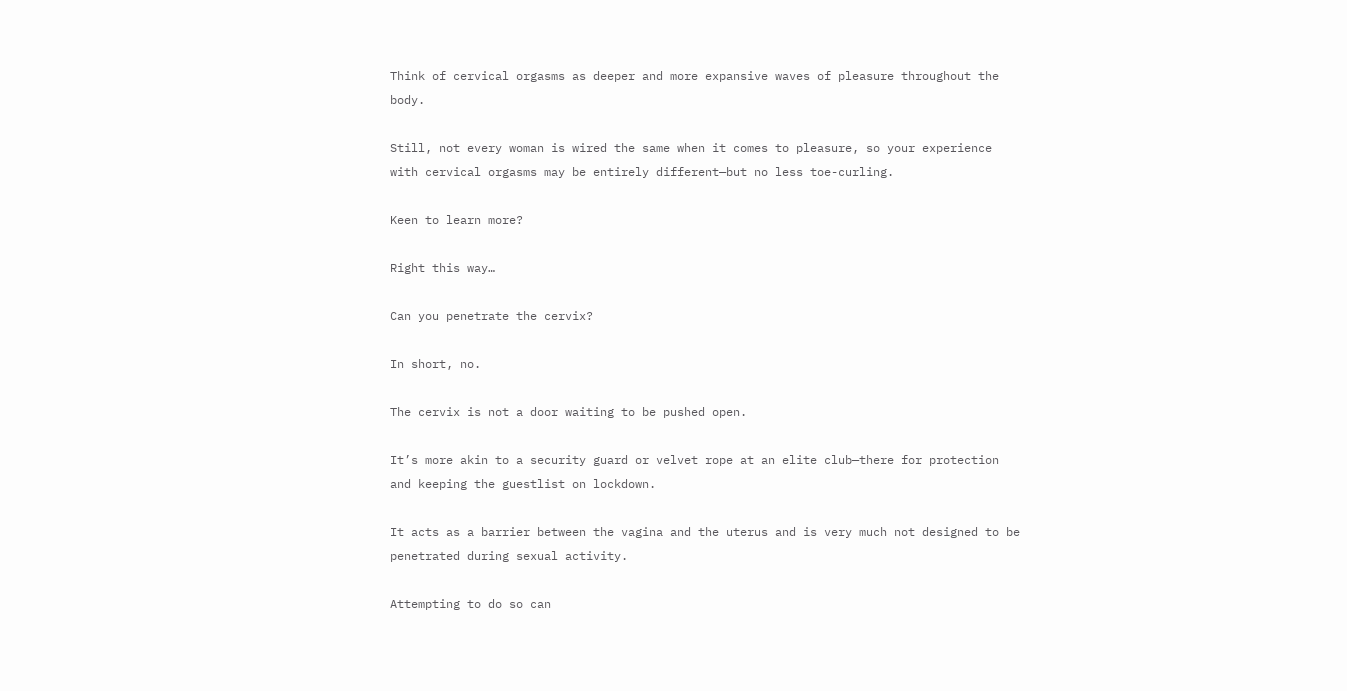Think of cervical orgasms as deeper and more expansive waves of pleasure throughout the body.

Still, not every woman is wired the same when it comes to pleasure, so your experience with cervical orgasms may be entirely different—but no less toe-curling.

Keen to learn more?

Right this way…

Can you penetrate the cervix?

In short, no.

The cervix is not a door waiting to be pushed open.

It’s more akin to a security guard or velvet rope at an elite club—there for protection and keeping the guestlist on lockdown.

It acts as a barrier between the vagina and the uterus and is very much not designed to be penetrated during sexual activity.

Attempting to do so can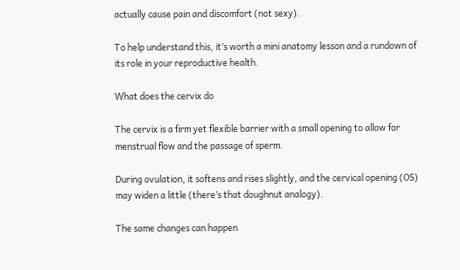actually cause pain and discomfort (not sexy).

To help understand this, it’s worth a mini anatomy lesson and a rundown of its role in your reproductive health.

What does the cervix do

The cervix is a firm yet flexible barrier with a small opening to allow for menstrual flow and the passage of sperm.

During ovulation, it softens and rises slightly, and the cervical opening (OS) may widen a little (there’s that doughnut analogy).

The same changes can happen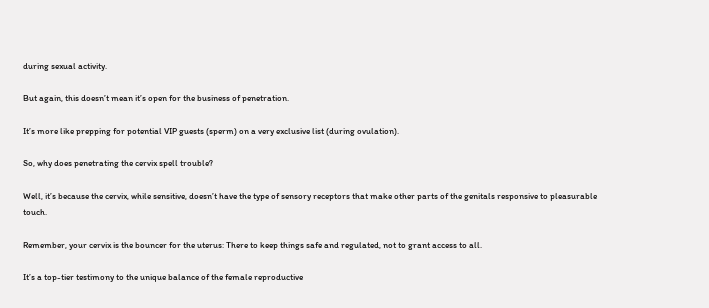during sexual activity.

But again, this doesn’t mean it’s open for the business of penetration.

It’s more like prepping for potential VIP guests (sperm) on a very exclusive list (during ovulation).

So, why does penetrating the cervix spell trouble?

Well, it’s because the cervix, while sensitive, doesn’t have the type of sensory receptors that make other parts of the genitals responsive to pleasurable touch.

Remember, your cervix is the bouncer for the uterus: There to keep things safe and regulated, not to grant access to all.

It’s a top-tier testimony to the unique balance of the female reproductive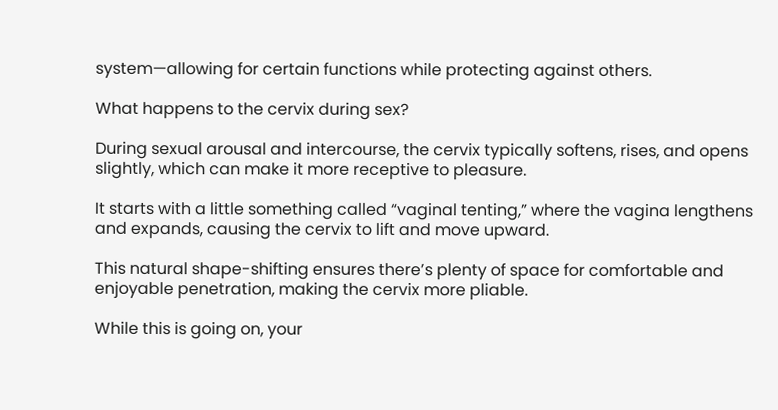system—allowing for certain functions while protecting against others.

What happens to the cervix during sex?

During sexual arousal and intercourse, the cervix typically softens, rises, and opens slightly, which can make it more receptive to pleasure.

It starts with a little something called “vaginal tenting,” where the vagina lengthens and expands, causing the cervix to lift and move upward.

This natural shape-shifting ensures there’s plenty of space for comfortable and enjoyable penetration, making the cervix more pliable.

While this is going on, your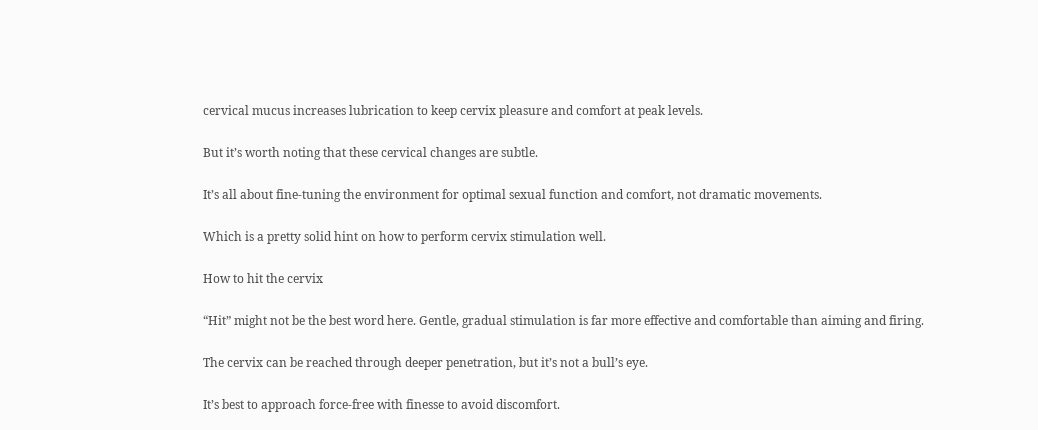cervical mucus increases lubrication to keep cervix pleasure and comfort at peak levels.

But it’s worth noting that these cervical changes are subtle.

It’s all about fine-tuning the environment for optimal sexual function and comfort, not dramatic movements.

Which is a pretty solid hint on how to perform cervix stimulation well.

How to hit the cervix

“Hit” might not be the best word here. Gentle, gradual stimulation is far more effective and comfortable than aiming and firing.

The cervix can be reached through deeper penetration, but it’s not a bull’s eye.

It’s best to approach force-free with finesse to avoid discomfort.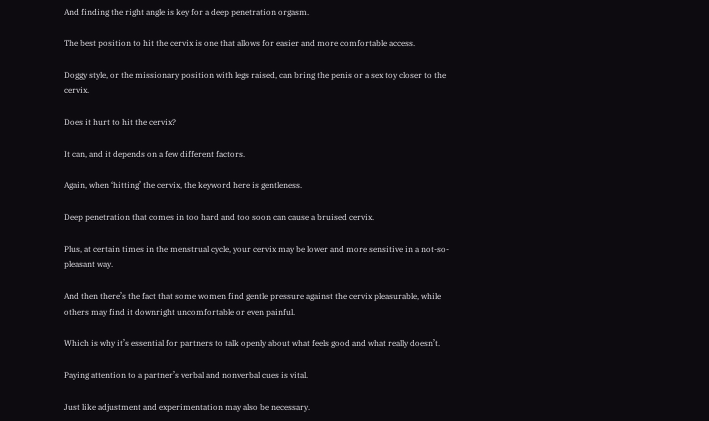And finding the right angle is key for a deep penetration orgasm.

The best position to hit the cervix is one that allows for easier and more comfortable access.

Doggy style, or the missionary position with legs raised, can bring the penis or a sex toy closer to the cervix.

Does it hurt to hit the cervix?

It can, and it depends on a few different factors.

Again, when ‘hitting’ the cervix, the keyword here is gentleness.

Deep penetration that comes in too hard and too soon can cause a bruised cervix.

Plus, at certain times in the menstrual cycle, your cervix may be lower and more sensitive in a not-so-pleasant way.

And then there’s the fact that some women find gentle pressure against the cervix pleasurable, while others may find it downright uncomfortable or even painful.

Which is why it’s essential for partners to talk openly about what feels good and what really doesn’t.

Paying attention to a partner’s verbal and nonverbal cues is vital.

Just like adjustment and experimentation may also be necessary.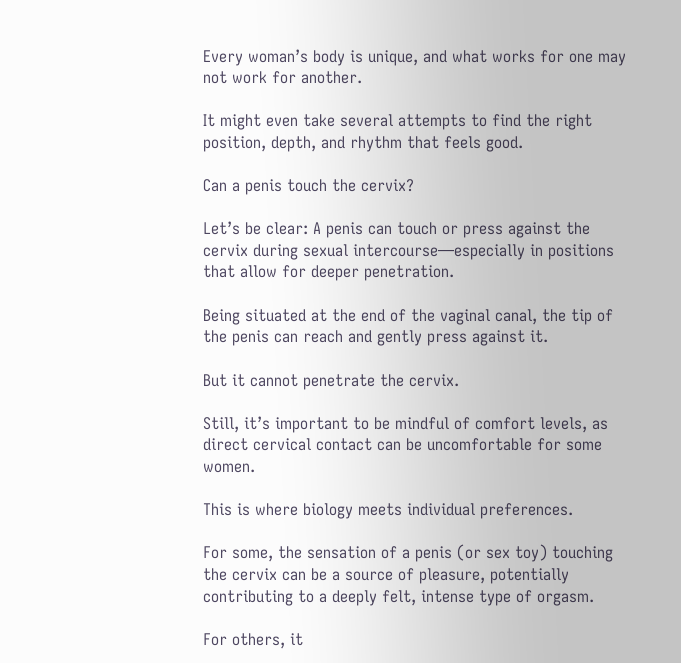Every woman’s body is unique, and what works for one may not work for another.

It might even take several attempts to find the right position, depth, and rhythm that feels good.

Can a penis touch the cervix?

Let’s be clear: A penis can touch or press against the cervix during sexual intercourse—especially in positions that allow for deeper penetration.

Being situated at the end of the vaginal canal, the tip of the penis can reach and gently press against it.

But it cannot penetrate the cervix.

Still, it’s important to be mindful of comfort levels, as direct cervical contact can be uncomfortable for some women.

This is where biology meets individual preferences.

For some, the sensation of a penis (or sex toy) touching the cervix can be a source of pleasure, potentially contributing to a deeply felt, intense type of orgasm.

For others, it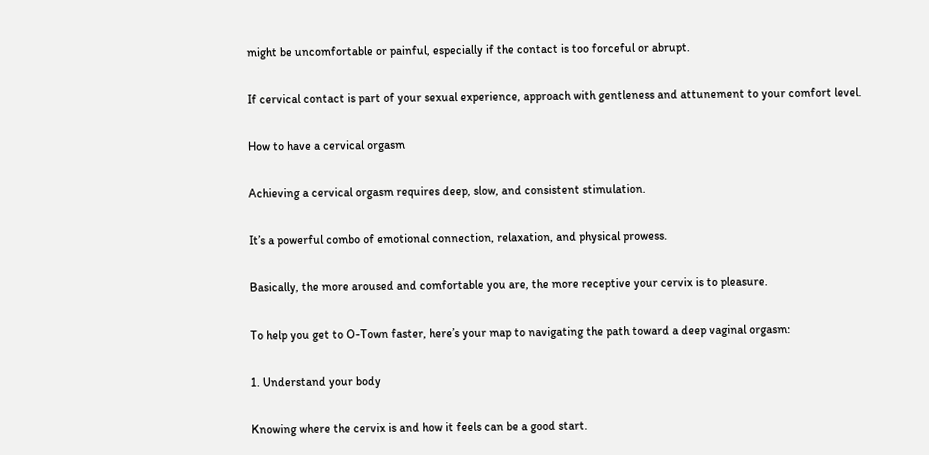might be uncomfortable or painful, especially if the contact is too forceful or abrupt.

If cervical contact is part of your sexual experience, approach with gentleness and attunement to your comfort level.

How to have a cervical orgasm

Achieving a cervical orgasm requires deep, slow, and consistent stimulation.

It’s a powerful combo of emotional connection, relaxation, and physical prowess.

Basically, the more aroused and comfortable you are, the more receptive your cervix is to pleasure.

To help you get to O-Town faster, here’s your map to navigating the path toward a deep vaginal orgasm:

1. Understand your body

Knowing where the cervix is and how it feels can be a good start.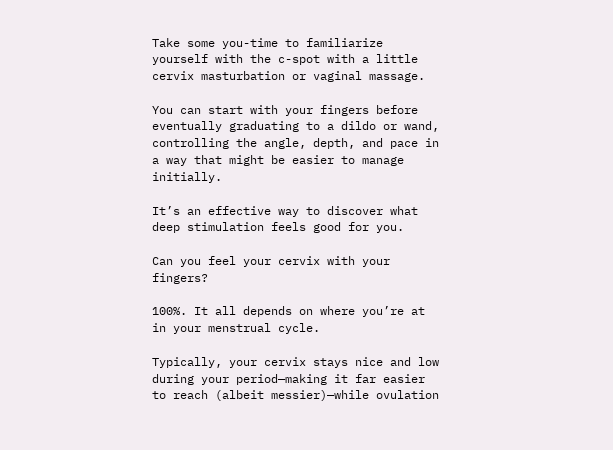Take some you-time to familiarize yourself with the c-spot with a little cervix masturbation or vaginal massage.

You can start with your fingers before eventually graduating to a dildo or wand, controlling the angle, depth, and pace in a way that might be easier to manage initially.

It’s an effective way to discover what deep stimulation feels good for you.

Can you feel your cervix with your fingers?

100%. It all depends on where you’re at in your menstrual cycle.

Typically, your cervix stays nice and low during your period—making it far easier to reach (albeit messier)—while ovulation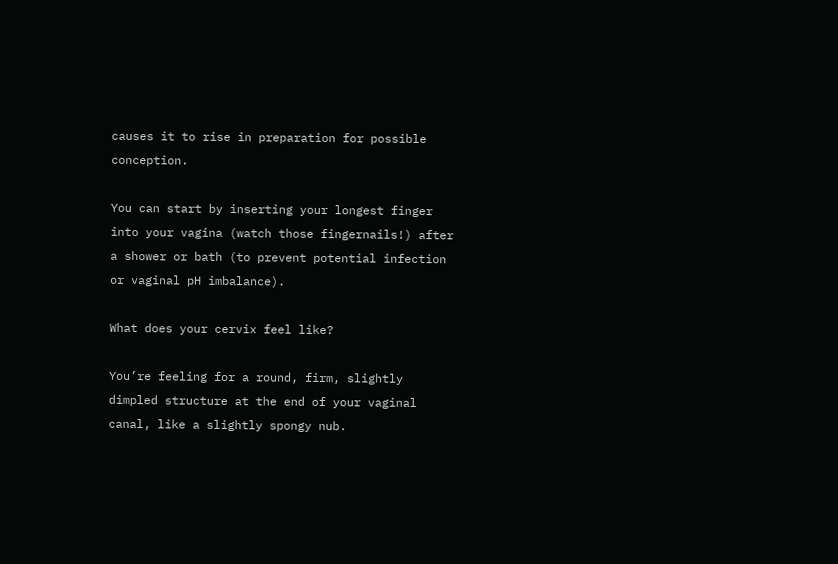causes it to rise in preparation for possible conception.

You can start by inserting your longest finger into your vagina (watch those fingernails!) after a shower or bath (to prevent potential infection or vaginal pH imbalance).

What does your cervix feel like?

You’re feeling for a round, firm, slightly dimpled structure at the end of your vaginal canal, like a slightly spongy nub.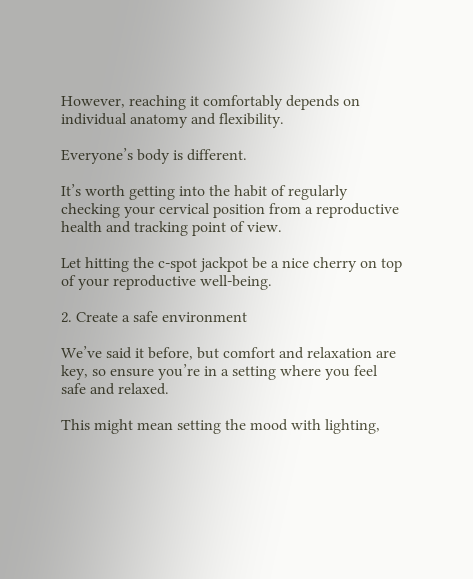However, reaching it comfortably depends on individual anatomy and flexibility.

Everyone’s body is different.

It’s worth getting into the habit of regularly checking your cervical position from a reproductive health and tracking point of view.

Let hitting the c-spot jackpot be a nice cherry on top of your reproductive well-being.

2. Create a safe environment

We’ve said it before, but comfort and relaxation are key, so ensure you’re in a setting where you feel safe and relaxed.

This might mean setting the mood with lighting,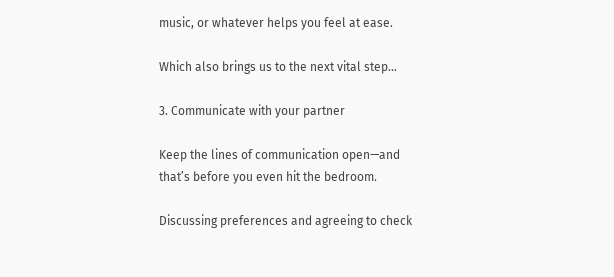music, or whatever helps you feel at ease.

Which also brings us to the next vital step…

3. Communicate with your partner

Keep the lines of communication open—and that’s before you even hit the bedroom.

Discussing preferences and agreeing to check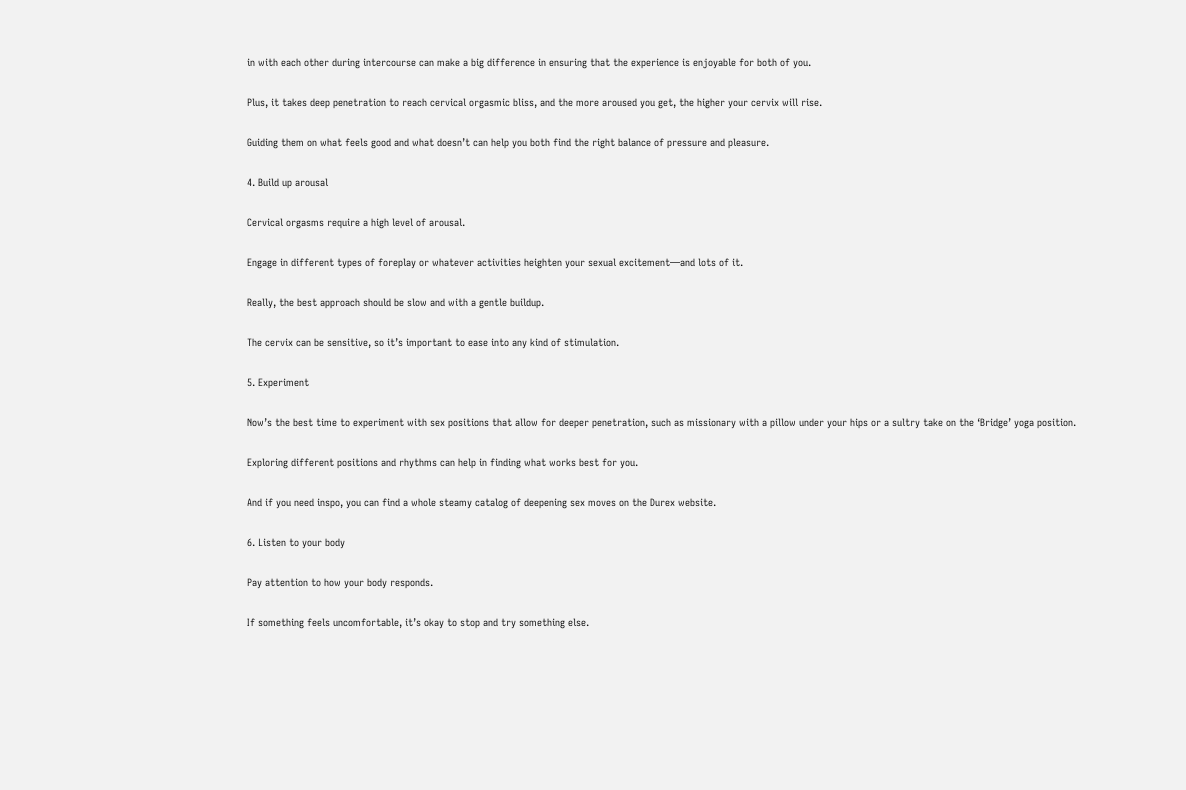in with each other during intercourse can make a big difference in ensuring that the experience is enjoyable for both of you.

Plus, it takes deep penetration to reach cervical orgasmic bliss, and the more aroused you get, the higher your cervix will rise.

Guiding them on what feels good and what doesn’t can help you both find the right balance of pressure and pleasure.

4. Build up arousal

Cervical orgasms require a high level of arousal.

Engage in different types of foreplay or whatever activities heighten your sexual excitement—and lots of it.

Really, the best approach should be slow and with a gentle buildup.

The cervix can be sensitive, so it’s important to ease into any kind of stimulation.

5. Experiment

Now’s the best time to experiment with sex positions that allow for deeper penetration, such as missionary with a pillow under your hips or a sultry take on the ‘Bridge’ yoga position.

Exploring different positions and rhythms can help in finding what works best for you.

And if you need inspo, you can find a whole steamy catalog of deepening sex moves on the Durex website.

6. Listen to your body

Pay attention to how your body responds.

If something feels uncomfortable, it’s okay to stop and try something else.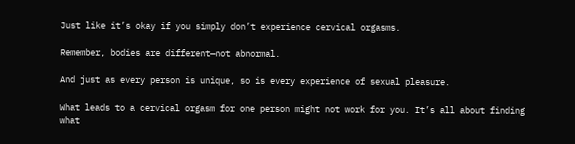Just like it’s okay if you simply don’t experience cervical orgasms.

Remember, bodies are different—not abnormal.

And just as every person is unique, so is every experience of sexual pleasure.

What leads to a cervical orgasm for one person might not work for you. It’s all about finding what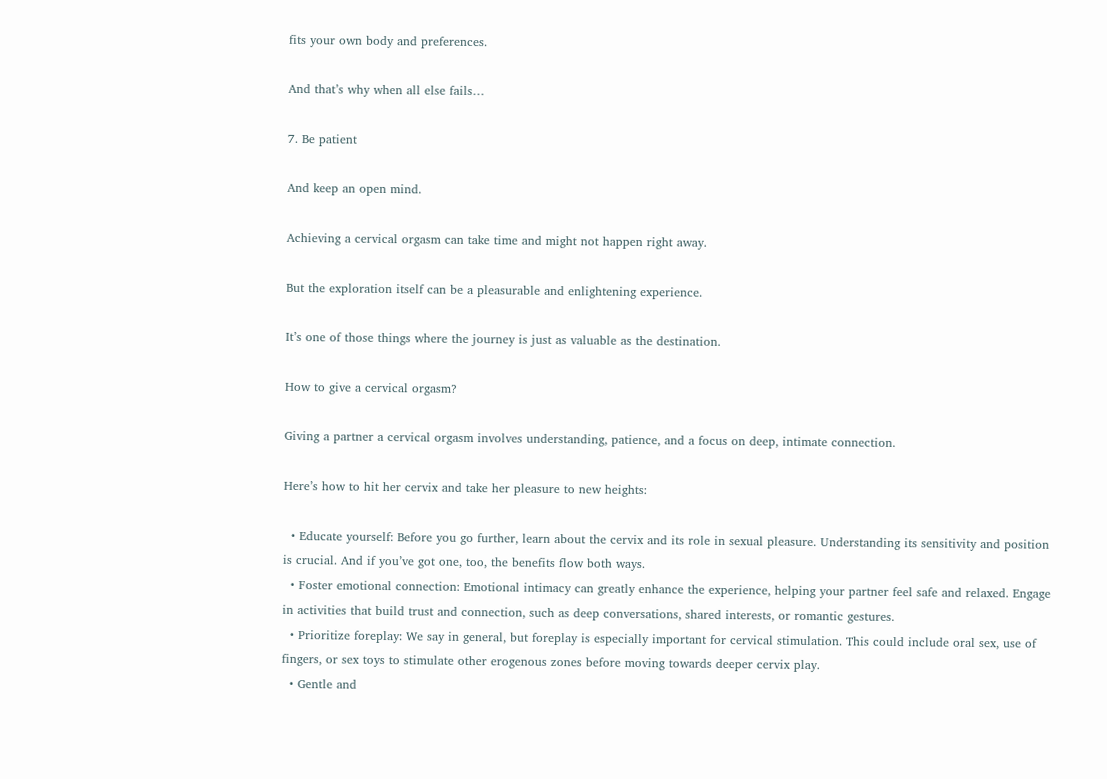fits your own body and preferences.

And that’s why when all else fails…

7. Be patient

And keep an open mind.

Achieving a cervical orgasm can take time and might not happen right away.

But the exploration itself can be a pleasurable and enlightening experience.

It’s one of those things where the journey is just as valuable as the destination.

How to give a cervical orgasm?

Giving a partner a cervical orgasm involves understanding, patience, and a focus on deep, intimate connection.

Here’s how to hit her cervix and take her pleasure to new heights:

  • Educate yourself: Before you go further, learn about the cervix and its role in sexual pleasure. Understanding its sensitivity and position is crucial. And if you’ve got one, too, the benefits flow both ways.
  • Foster emotional connection: Emotional intimacy can greatly enhance the experience, helping your partner feel safe and relaxed. Engage in activities that build trust and connection, such as deep conversations, shared interests, or romantic gestures.
  • Prioritize foreplay: We say in general, but foreplay is especially important for cervical stimulation. This could include oral sex, use of fingers, or sex toys to stimulate other erogenous zones before moving towards deeper cervix play.
  • Gentle and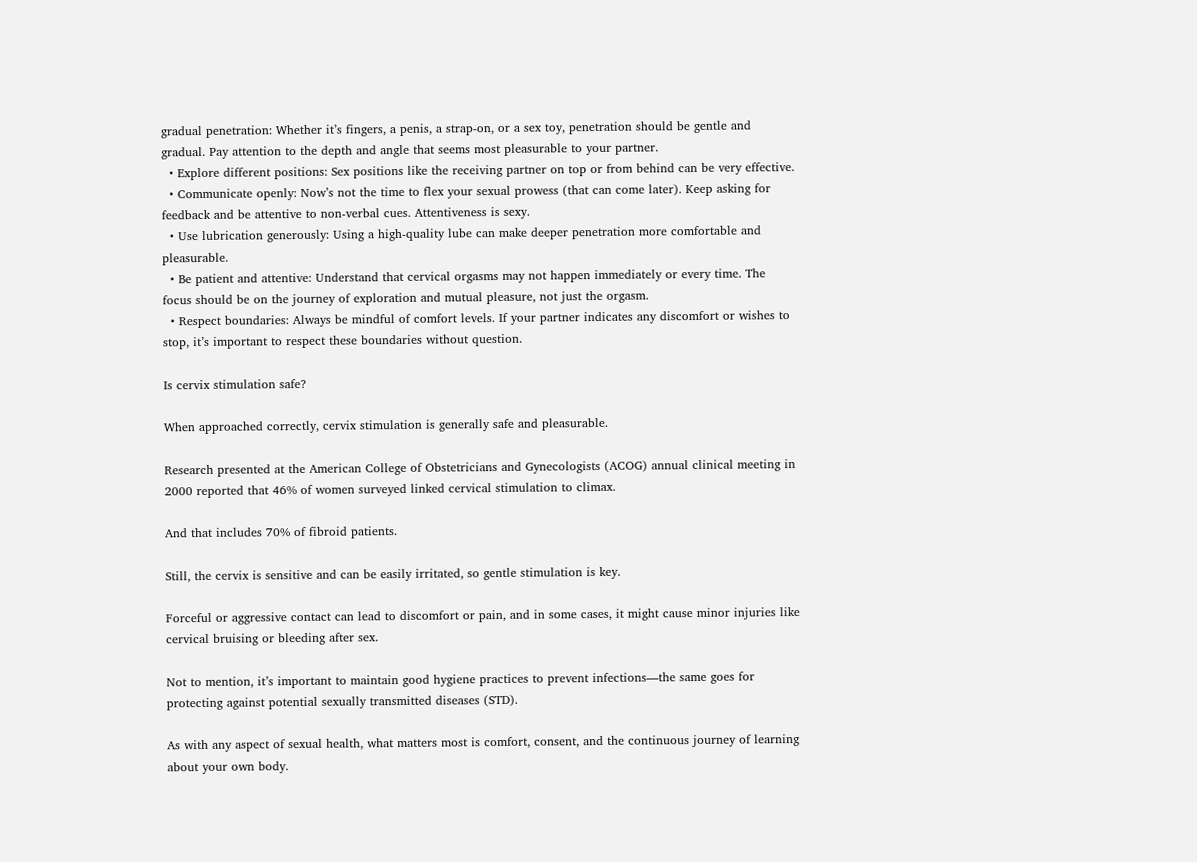gradual penetration: Whether it’s fingers, a penis, a strap-on, or a sex toy, penetration should be gentle and gradual. Pay attention to the depth and angle that seems most pleasurable to your partner.
  • Explore different positions: Sex positions like the receiving partner on top or from behind can be very effective.
  • Communicate openly: Now’s not the time to flex your sexual prowess (that can come later). Keep asking for feedback and be attentive to non-verbal cues. Attentiveness is sexy.
  • Use lubrication generously: Using a high-quality lube can make deeper penetration more comfortable and pleasurable.
  • Be patient and attentive: Understand that cervical orgasms may not happen immediately or every time. The focus should be on the journey of exploration and mutual pleasure, not just the orgasm.
  • Respect boundaries: Always be mindful of comfort levels. If your partner indicates any discomfort or wishes to stop, it’s important to respect these boundaries without question.

Is cervix stimulation safe?

When approached correctly, cervix stimulation is generally safe and pleasurable.

Research presented at the American College of Obstetricians and Gynecologists (ACOG) annual clinical meeting in 2000 reported that 46% of women surveyed linked cervical stimulation to climax.

And that includes 70% of fibroid patients.

Still, the cervix is sensitive and can be easily irritated, so gentle stimulation is key.

Forceful or aggressive contact can lead to discomfort or pain, and in some cases, it might cause minor injuries like cervical bruising or bleeding after sex.

Not to mention, it’s important to maintain good hygiene practices to prevent infections—the same goes for protecting against potential sexually transmitted diseases (STD).

As with any aspect of sexual health, what matters most is comfort, consent, and the continuous journey of learning about your own body.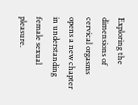Exploring the dimensions of cervical orgasms opens a new chapter in understanding female sexual pleasure.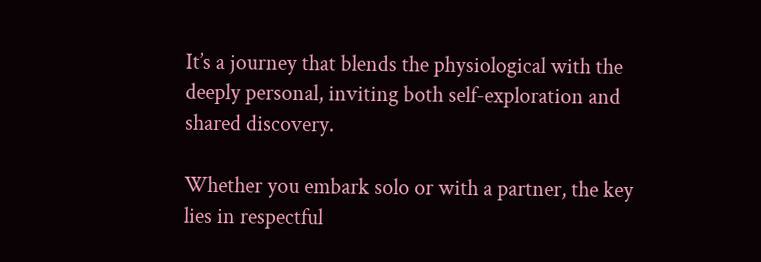It’s a journey that blends the physiological with the deeply personal, inviting both self-exploration and shared discovery.

Whether you embark solo or with a partner, the key lies in respectful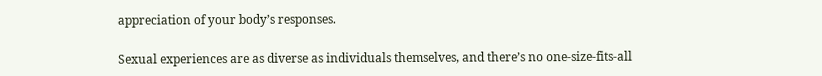appreciation of your body’s responses.

Sexual experiences are as diverse as individuals themselves, and there’s no one-size-fits-all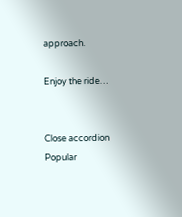approach.

Enjoy the ride…


Close accordion
Popular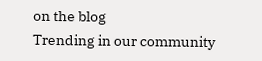on the blog
Trending in our community